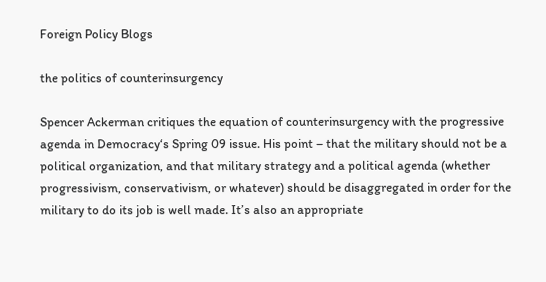Foreign Policy Blogs

the politics of counterinsurgency

Spencer Ackerman critiques the equation of counterinsurgency with the progressive agenda in Democracy‘s Spring 09 issue. His point – that the military should not be a political organization, and that military strategy and a political agenda (whether progressivism, conservativism, or whatever) should be disaggregated in order for the military to do its job is well made. It’s also an appropriate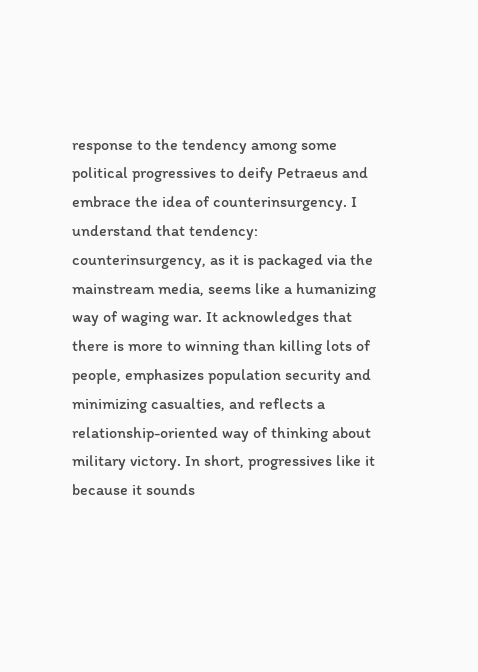response to the tendency among some political progressives to deify Petraeus and embrace the idea of counterinsurgency. I understand that tendency: counterinsurgency, as it is packaged via the mainstream media, seems like a humanizing way of waging war. It acknowledges that there is more to winning than killing lots of people, emphasizes population security and minimizing casualties, and reflects a relationship-oriented way of thinking about military victory. In short, progressives like it because it sounds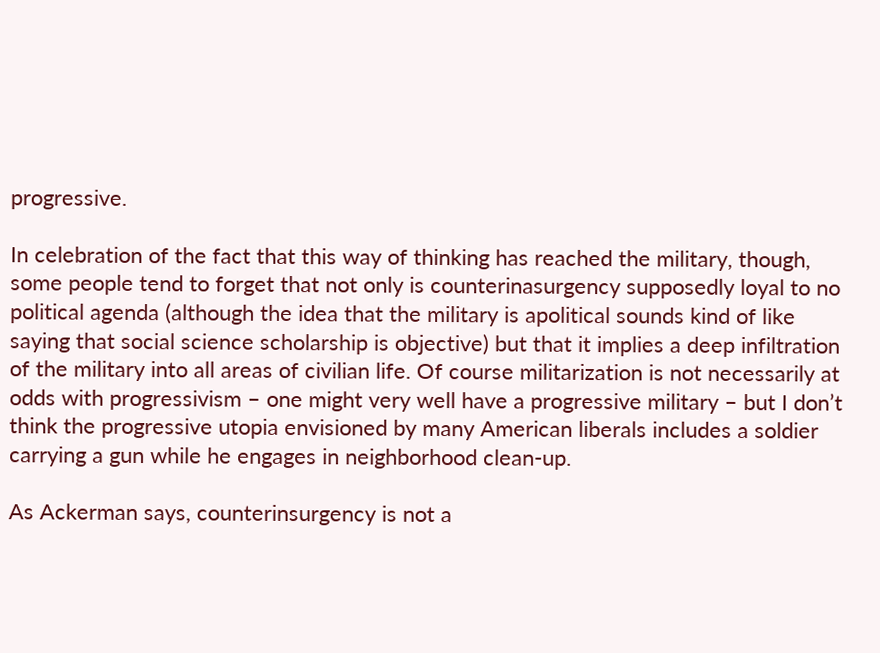progressive.

In celebration of the fact that this way of thinking has reached the military, though, some people tend to forget that not only is counterinasurgency supposedly loyal to no political agenda (although the idea that the military is apolitical sounds kind of like saying that social science scholarship is objective) but that it implies a deep infiltration of the military into all areas of civilian life. Of course militarization is not necessarily at odds with progressivism – one might very well have a progressive military – but I don’t think the progressive utopia envisioned by many American liberals includes a soldier carrying a gun while he engages in neighborhood clean-up.

As Ackerman says, counterinsurgency is not a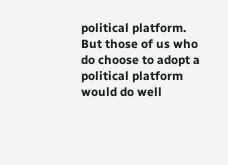political platform. But those of us who do choose to adopt a political platform would do well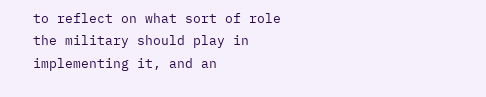to reflect on what sort of role the military should play in implementing it, and an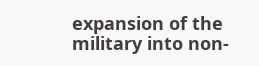expansion of the military into non-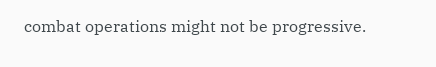combat operations might not be progressive.